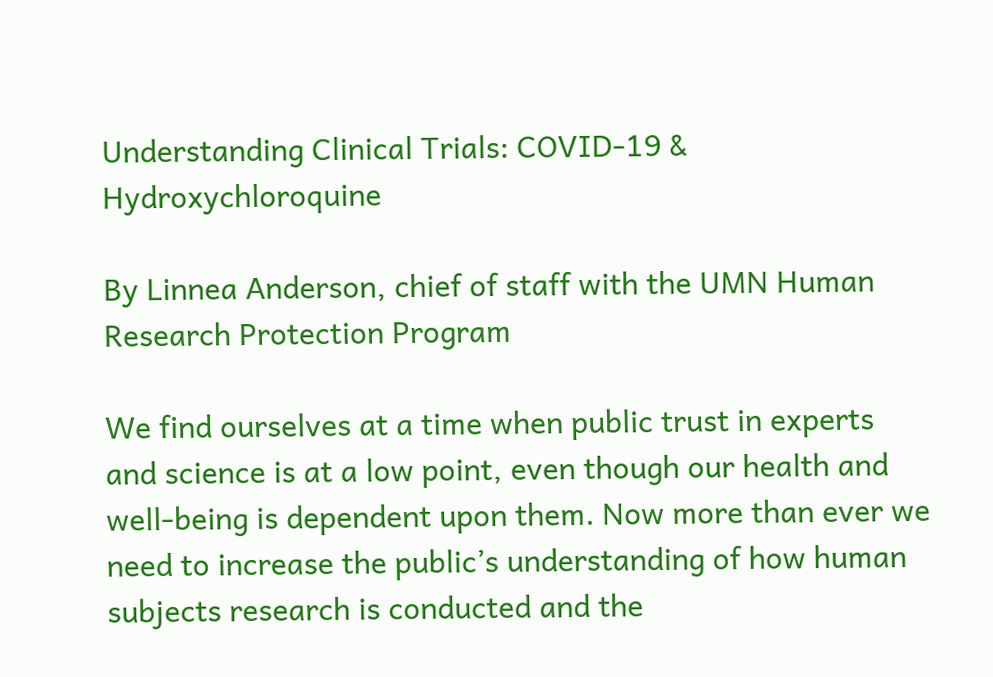Understanding Clinical Trials: COVID-19 & Hydroxychloroquine

By Linnea Anderson, chief of staff with the UMN Human Research Protection Program

We find ourselves at a time when public trust in experts and science is at a low point, even though our health and well-being is dependent upon them. Now more than ever we need to increase the public’s understanding of how human subjects research is conducted and the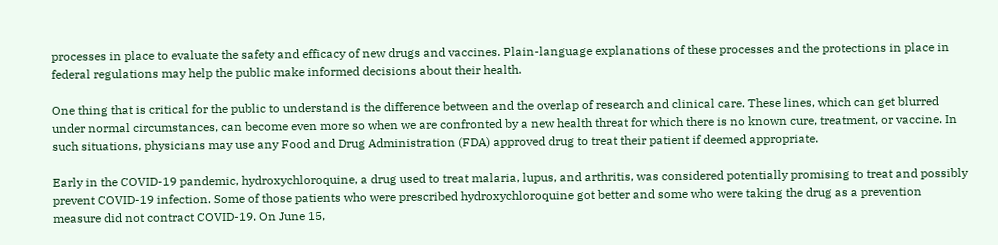processes in place to evaluate the safety and efficacy of new drugs and vaccines. Plain-language explanations of these processes and the protections in place in federal regulations may help the public make informed decisions about their health.

One thing that is critical for the public to understand is the difference between and the overlap of research and clinical care. These lines, which can get blurred under normal circumstances, can become even more so when we are confronted by a new health threat for which there is no known cure, treatment, or vaccine. In such situations, physicians may use any Food and Drug Administration (FDA) approved drug to treat their patient if deemed appropriate.

Early in the COVID-19 pandemic, hydroxychloroquine, a drug used to treat malaria, lupus, and arthritis, was considered potentially promising to treat and possibly prevent COVID-19 infection. Some of those patients who were prescribed hydroxychloroquine got better and some who were taking the drug as a prevention measure did not contract COVID-19. On June 15,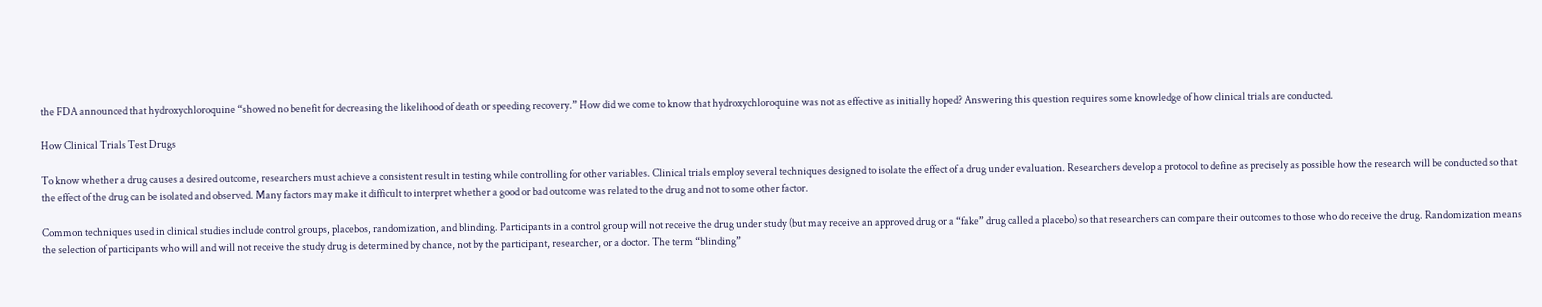the FDA announced that hydroxychloroquine “showed no benefit for decreasing the likelihood of death or speeding recovery.” How did we come to know that hydroxychloroquine was not as effective as initially hoped? Answering this question requires some knowledge of how clinical trials are conducted.

How Clinical Trials Test Drugs

To know whether a drug causes a desired outcome, researchers must achieve a consistent result in testing while controlling for other variables. Clinical trials employ several techniques designed to isolate the effect of a drug under evaluation. Researchers develop a protocol to define as precisely as possible how the research will be conducted so that the effect of the drug can be isolated and observed. Many factors may make it difficult to interpret whether a good or bad outcome was related to the drug and not to some other factor.

Common techniques used in clinical studies include control groups, placebos, randomization, and blinding. Participants in a control group will not receive the drug under study (but may receive an approved drug or a “fake” drug called a placebo) so that researchers can compare their outcomes to those who do receive the drug. Randomization means the selection of participants who will and will not receive the study drug is determined by chance, not by the participant, researcher, or a doctor. The term “blinding”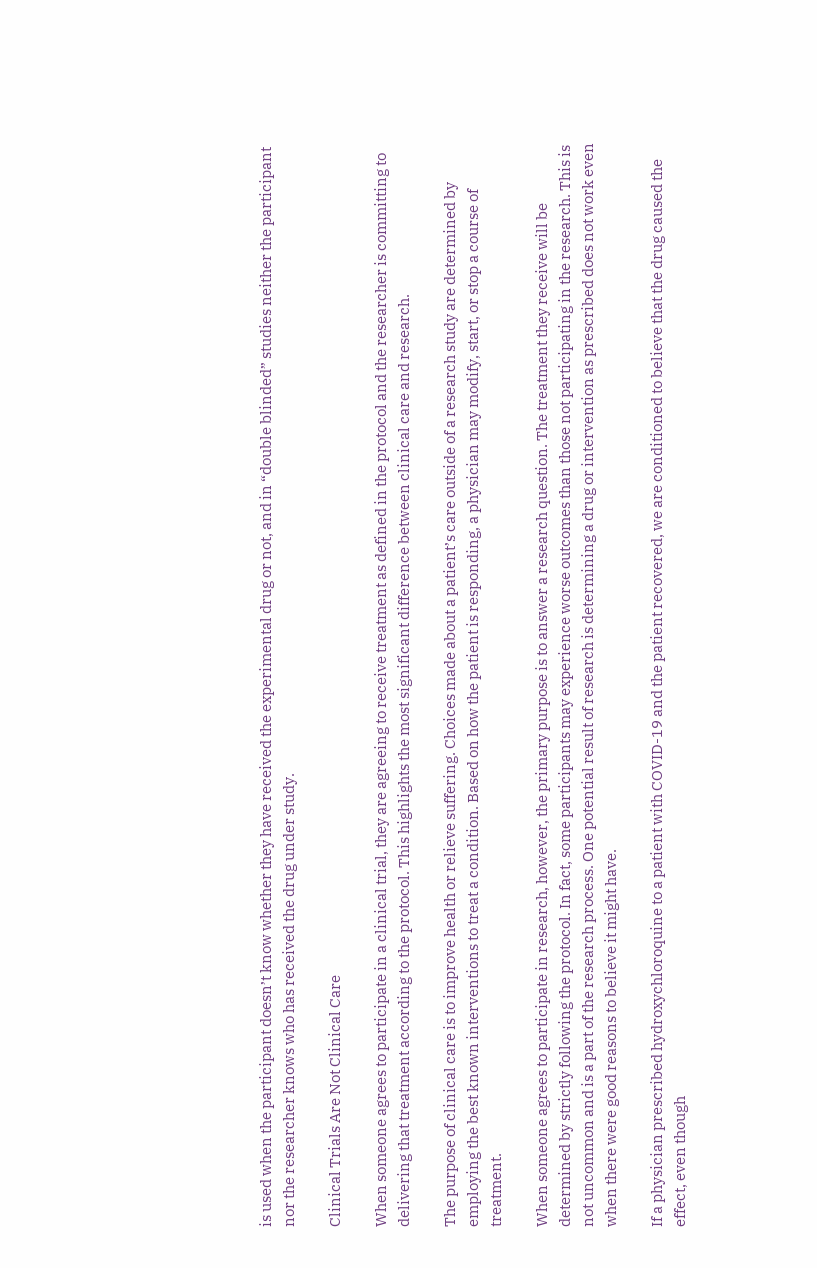is used when the participant doesn’t know whether they have received the experimental drug or not, and in “double blinded” studies neither the participant nor the researcher knows who has received the drug under study.

Clinical Trials Are Not Clinical Care

When someone agrees to participate in a clinical trial, they are agreeing to receive treatment as defined in the protocol and the researcher is committing to delivering that treatment according to the protocol. This highlights the most significant difference between clinical care and research.

The purpose of clinical care is to improve health or relieve suffering. Choices made about a patient’s care outside of a research study are determined by employing the best known interventions to treat a condition. Based on how the patient is responding, a physician may modify, start, or stop a course of treatment.

When someone agrees to participate in research, however, the primary purpose is to answer a research question. The treatment they receive will be determined by strictly following the protocol. In fact, some participants may experience worse outcomes than those not participating in the research. This is not uncommon and is a part of the research process. One potential result of research is determining a drug or intervention as prescribed does not work even when there were good reasons to believe it might have.

If a physician prescribed hydroxychloroquine to a patient with COVID-19 and the patient recovered, we are conditioned to believe that the drug caused the effect, even though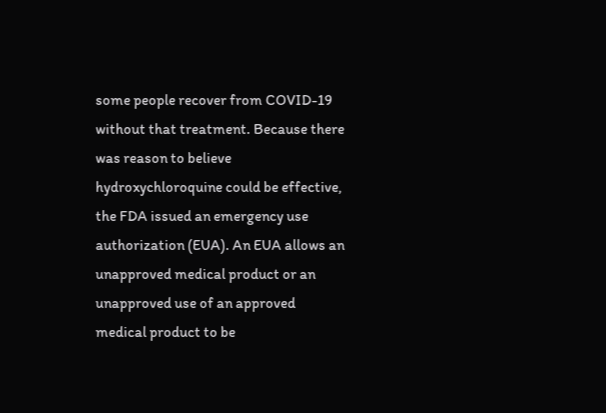some people recover from COVID-19 without that treatment. Because there was reason to believe hydroxychloroquine could be effective, the FDA issued an emergency use authorization (EUA). An EUA allows an unapproved medical product or an unapproved use of an approved medical product to be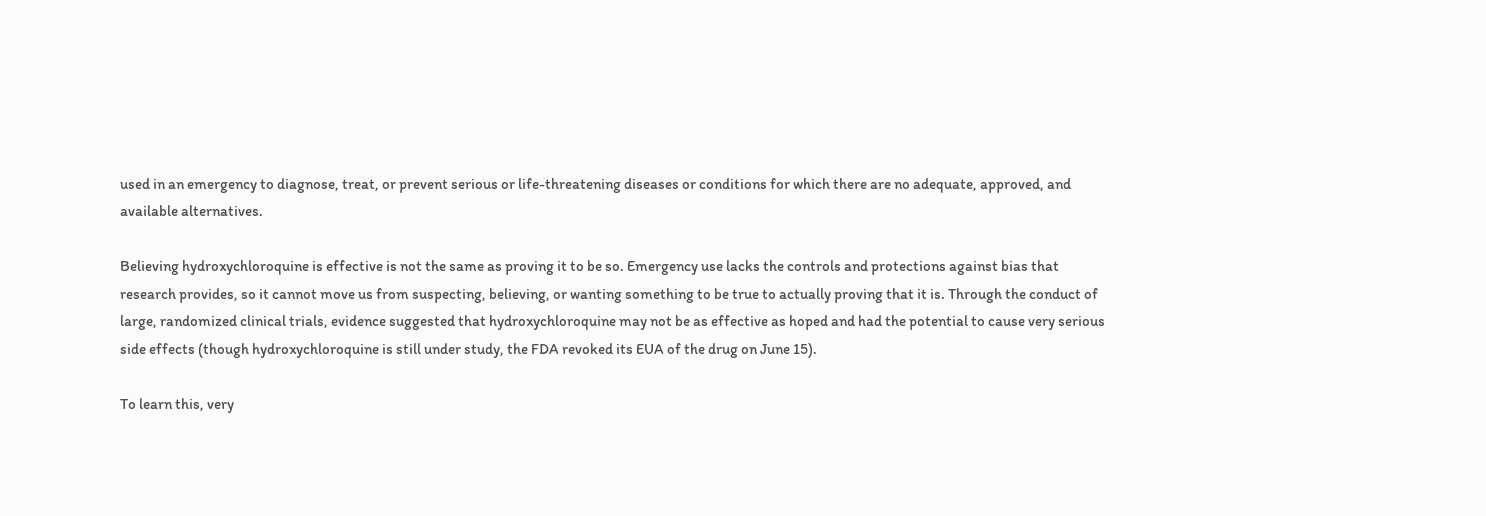used in an emergency to diagnose, treat, or prevent serious or life-threatening diseases or conditions for which there are no adequate, approved, and available alternatives.

Believing hydroxychloroquine is effective is not the same as proving it to be so. Emergency use lacks the controls and protections against bias that research provides, so it cannot move us from suspecting, believing, or wanting something to be true to actually proving that it is. Through the conduct of large, randomized clinical trials, evidence suggested that hydroxychloroquine may not be as effective as hoped and had the potential to cause very serious side effects (though hydroxychloroquine is still under study, the FDA revoked its EUA of the drug on June 15).

To learn this, very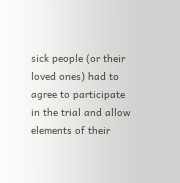sick people (or their loved ones) had to agree to participate in the trial and allow elements of their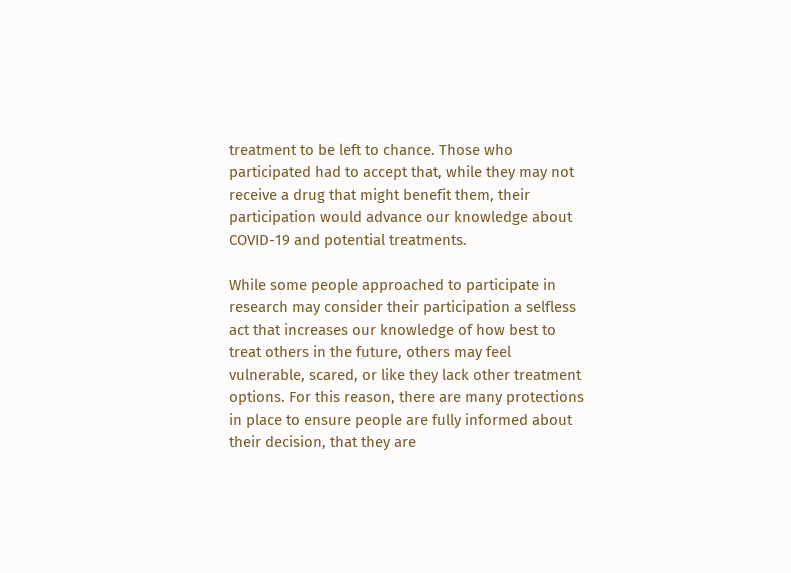treatment to be left to chance. Those who participated had to accept that, while they may not receive a drug that might benefit them, their participation would advance our knowledge about COVID-19 and potential treatments.

While some people approached to participate in research may consider their participation a selfless act that increases our knowledge of how best to treat others in the future, others may feel vulnerable, scared, or like they lack other treatment options. For this reason, there are many protections in place to ensure people are fully informed about their decision, that they are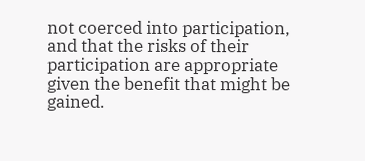not coerced into participation, and that the risks of their participation are appropriate given the benefit that might be gained.